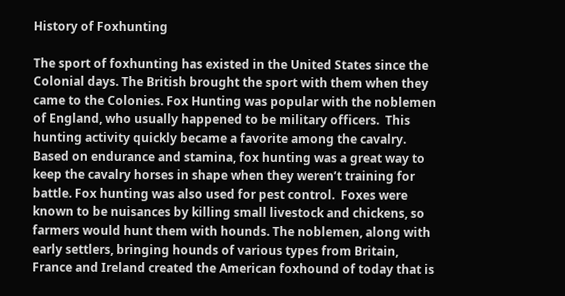History of Foxhunting

The sport of foxhunting has existed in the United States since the Colonial days. The British brought the sport with them when they came to the Colonies. Fox Hunting was popular with the noblemen of England, who usually happened to be military officers.  This hunting activity quickly became a favorite among the cavalry. Based on endurance and stamina, fox hunting was a great way to keep the cavalry horses in shape when they weren’t training for battle. Fox hunting was also used for pest control.  Foxes were known to be nuisances by killing small livestock and chickens, so farmers would hunt them with hounds. The noblemen, along with early settlers, bringing hounds of various types from Britain, France and Ireland created the American foxhound of today that is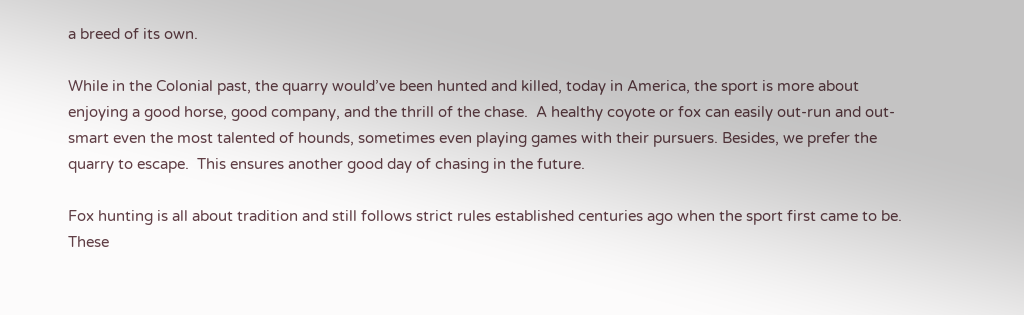a breed of its own.

While in the Colonial past, the quarry would’ve been hunted and killed, today in America, the sport is more about enjoying a good horse, good company, and the thrill of the chase.  A healthy coyote or fox can easily out-run and out-smart even the most talented of hounds, sometimes even playing games with their pursuers. Besides, we prefer the quarry to escape.  This ensures another good day of chasing in the future.

Fox hunting is all about tradition and still follows strict rules established centuries ago when the sport first came to be.  These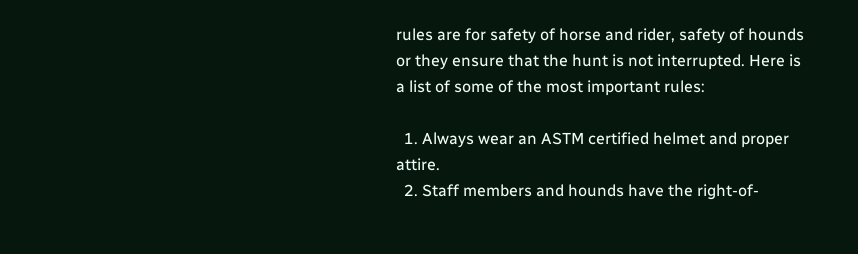rules are for safety of horse and rider, safety of hounds or they ensure that the hunt is not interrupted. Here is a list of some of the most important rules:

  1. Always wear an ASTM certified helmet and proper attire.
  2. Staff members and hounds have the right-of-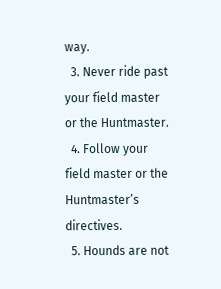way.
  3. Never ride past your field master or the Huntmaster.
  4. Follow your field master or the Huntmaster’s directives.
  5. Hounds are not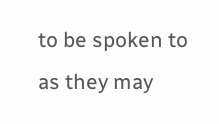to be spoken to as they may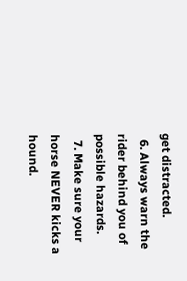get distracted.
  6. Always warn the rider behind you of possible hazards.
  7. Make sure your horse NEVER kicks a hound.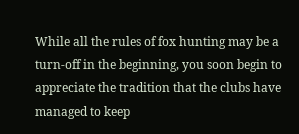While all the rules of fox hunting may be a turn-off in the beginning, you soon begin to appreciate the tradition that the clubs have managed to keep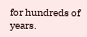for hundreds of years.